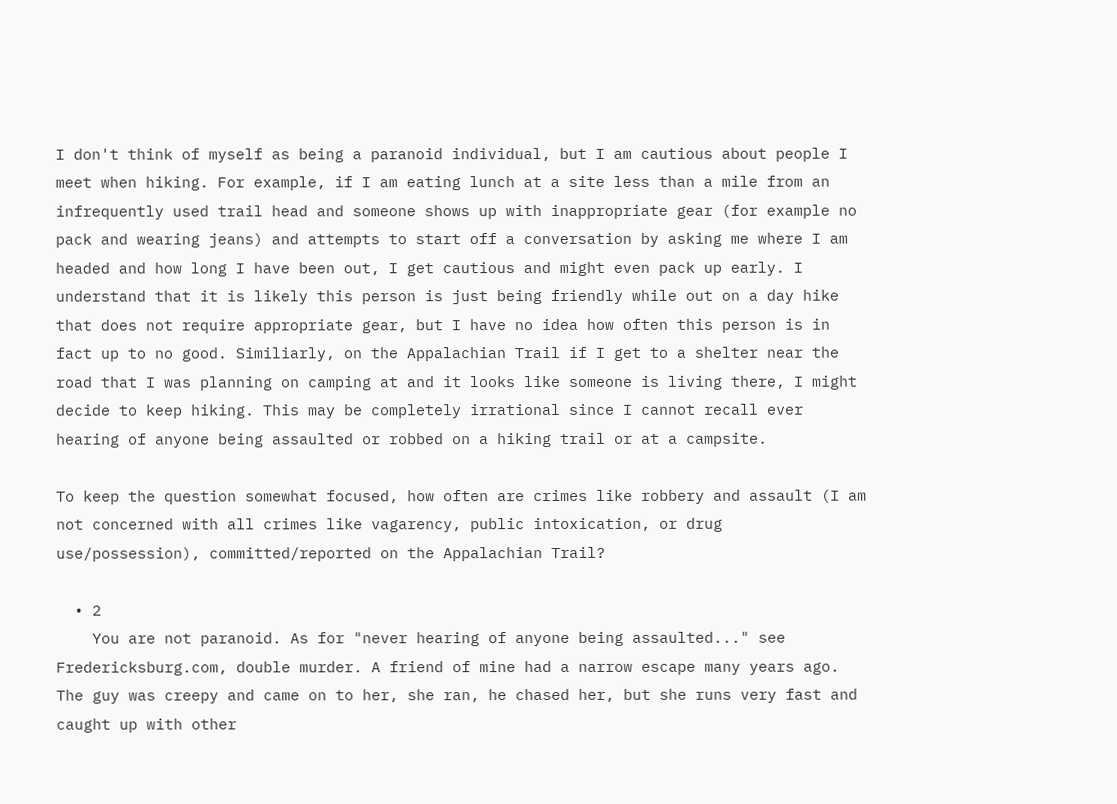I don't think of myself as being a paranoid individual, but I am cautious about people I meet when hiking. For example, if I am eating lunch at a site less than a mile from an infrequently used trail head and someone shows up with inappropriate gear (for example no pack and wearing jeans) and attempts to start off a conversation by asking me where I am headed and how long I have been out, I get cautious and might even pack up early. I understand that it is likely this person is just being friendly while out on a day hike that does not require appropriate gear, but I have no idea how often this person is in fact up to no good. Similiarly, on the Appalachian Trail if I get to a shelter near the road that I was planning on camping at and it looks like someone is living there, I might decide to keep hiking. This may be completely irrational since I cannot recall ever hearing of anyone being assaulted or robbed on a hiking trail or at a campsite.

To keep the question somewhat focused, how often are crimes like robbery and assault (I am not concerned with all crimes like vagarency, public intoxication, or drug use/possession), committed/reported on the Appalachian Trail?

  • 2
    You are not paranoid. As for "never hearing of anyone being assaulted..." see Fredericksburg.com, double murder. A friend of mine had a narrow escape many years ago. The guy was creepy and came on to her, she ran, he chased her, but she runs very fast and caught up with other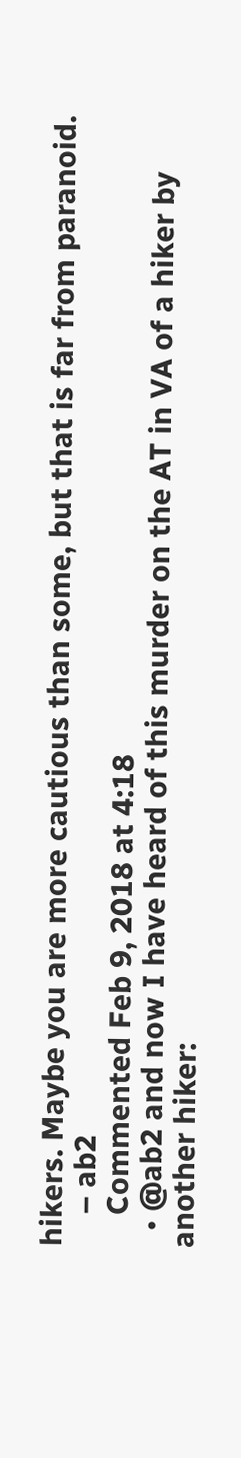hikers. Maybe you are more cautious than some, but that is far from paranoid.
    – ab2
    Commented Feb 9, 2018 at 4:18
  • @ab2 and now I have heard of this murder on the AT in VA of a hiker by another hiker: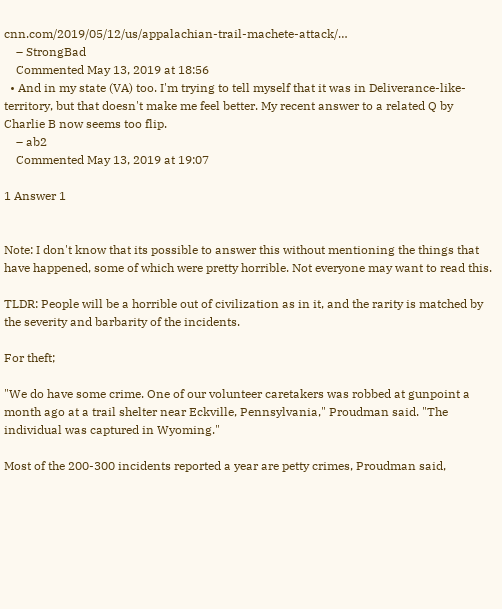cnn.com/2019/05/12/us/appalachian-trail-machete-attack/…
    – StrongBad
    Commented May 13, 2019 at 18:56
  • And in my state (VA) too. I'm trying to tell myself that it was in Deliverance-like-territory, but that doesn't make me feel better. My recent answer to a related Q by Charlie B now seems too flip.
    – ab2
    Commented May 13, 2019 at 19:07

1 Answer 1


Note: I don't know that its possible to answer this without mentioning the things that have happened, some of which were pretty horrible. Not everyone may want to read this.

TLDR: People will be a horrible out of civilization as in it, and the rarity is matched by the severity and barbarity of the incidents.

For theft;

"We do have some crime. One of our volunteer caretakers was robbed at gunpoint a month ago at a trail shelter near Eckville, Pennsylvania," Proudman said. "The individual was captured in Wyoming."

Most of the 200-300 incidents reported a year are petty crimes, Proudman said,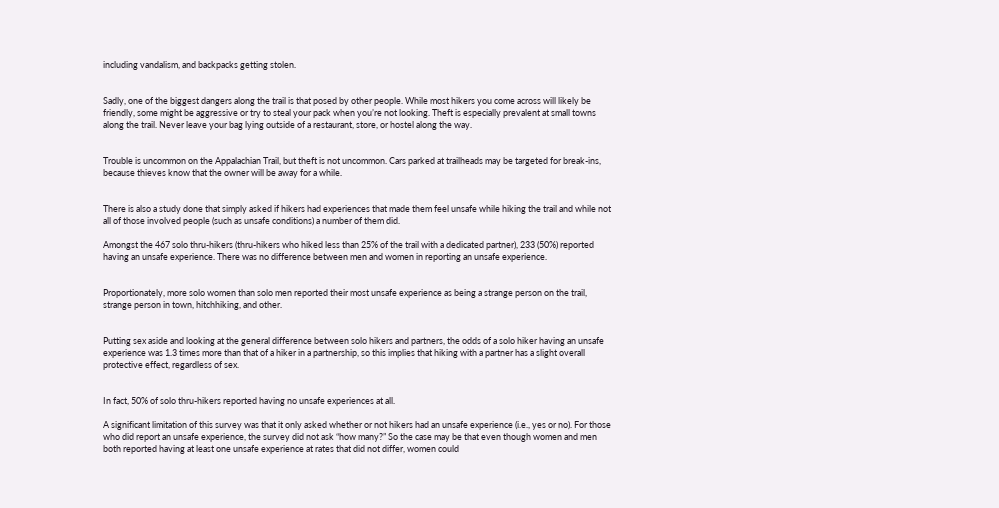including vandalism, and backpacks getting stolen.


Sadly, one of the biggest dangers along the trail is that posed by other people. While most hikers you come across will likely be friendly, some might be aggressive or try to steal your pack when you’re not looking. Theft is especially prevalent at small towns along the trail. Never leave your bag lying outside of a restaurant, store, or hostel along the way.


Trouble is uncommon on the Appalachian Trail, but theft is not uncommon. Cars parked at trailheads may be targeted for break-ins, because thieves know that the owner will be away for a while.


There is also a study done that simply asked if hikers had experiences that made them feel unsafe while hiking the trail and while not all of those involved people (such as unsafe conditions) a number of them did.

Amongst the 467 solo thru-hikers (thru-hikers who hiked less than 25% of the trail with a dedicated partner), 233 (50%) reported having an unsafe experience. There was no difference between men and women in reporting an unsafe experience.


Proportionately, more solo women than solo men reported their most unsafe experience as being a strange person on the trail, strange person in town, hitchhiking, and other.


Putting sex aside and looking at the general difference between solo hikers and partners, the odds of a solo hiker having an unsafe experience was 1.3 times more than that of a hiker in a partnership, so this implies that hiking with a partner has a slight overall protective effect, regardless of sex.


In fact, 50% of solo thru-hikers reported having no unsafe experiences at all.

A significant limitation of this survey was that it only asked whether or not hikers had an unsafe experience (i.e., yes or no). For those who did report an unsafe experience, the survey did not ask “how many?” So the case may be that even though women and men both reported having at least one unsafe experience at rates that did not differ, women could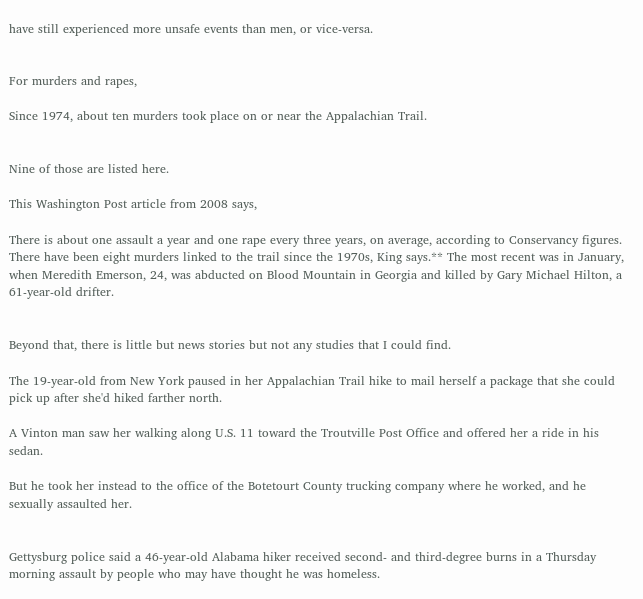have still experienced more unsafe events than men, or vice-versa.


For murders and rapes,

Since 1974, about ten murders took place on or near the Appalachian Trail.


Nine of those are listed here.

This Washington Post article from 2008 says,

There is about one assault a year and one rape every three years, on average, according to Conservancy figures. There have been eight murders linked to the trail since the 1970s, King says.** The most recent was in January, when Meredith Emerson, 24, was abducted on Blood Mountain in Georgia and killed by Gary Michael Hilton, a 61-year-old drifter.


Beyond that, there is little but news stories but not any studies that I could find.

The 19-year-old from New York paused in her Appalachian Trail hike to mail herself a package that she could pick up after she'd hiked farther north.

A Vinton man saw her walking along U.S. 11 toward the Troutville Post Office and offered her a ride in his sedan.

But he took her instead to the office of the Botetourt County trucking company where he worked, and he sexually assaulted her.


Gettysburg police said a 46-year-old Alabama hiker received second- and third-degree burns in a Thursday morning assault by people who may have thought he was homeless.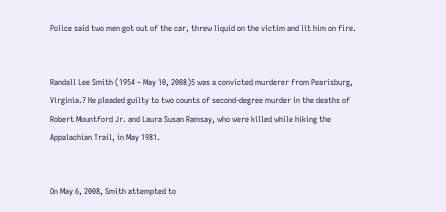Police said two men got out of the car, threw liquid on the victim and lit him on fire.


Randall Lee Smith (1954 – May 10, 2008)5 was a convicted murderer from Pearisburg, Virginia.7 He pleaded guilty to two counts of second-degree murder in the deaths of Robert Mountford Jr. and Laura Susan Ramsay, who were killed while hiking the Appalachian Trail, in May 1981.


On May 6, 2008, Smith attempted to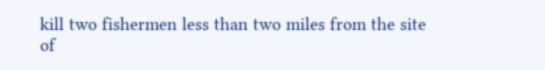kill two fishermen less than two miles from the site of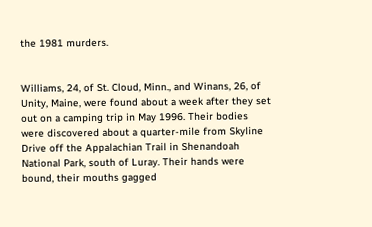the 1981 murders.


Williams, 24, of St. Cloud, Minn., and Winans, 26, of Unity, Maine, were found about a week after they set out on a camping trip in May 1996. Their bodies were discovered about a quarter-mile from Skyline Drive off the Appalachian Trail in Shenandoah National Park, south of Luray. Their hands were bound, their mouths gagged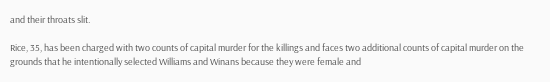and their throats slit.

Rice, 35, has been charged with two counts of capital murder for the killings and faces two additional counts of capital murder on the grounds that he intentionally selected Williams and Winans because they were female and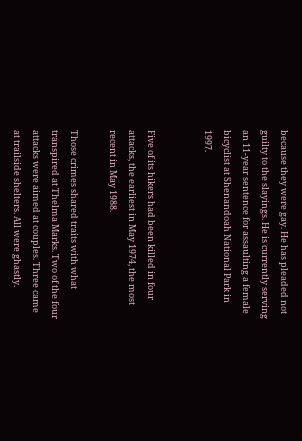because they were gay. He has pleaded not guilty to the slayings. He is currently serving an 11-year sentence for assaulting a female bicyclist at Shenandoah National Park in 1997.


Five of its hikers had been killed in four attacks, the earliest in May 1974, the most recent in May 1988.

Those crimes shared traits with what transpired at Thelma Marks. Two of the four attacks were aimed at couples. Three came at trailside shelters. All were ghastly.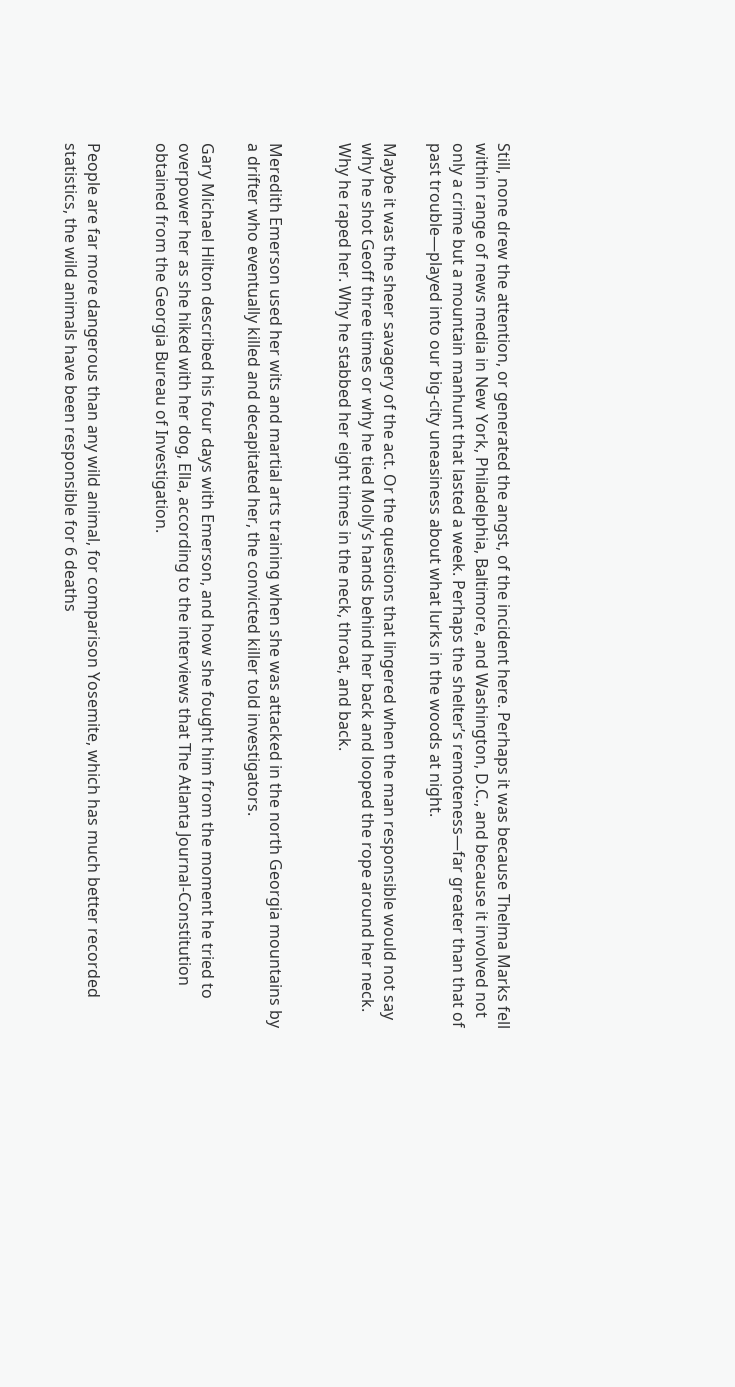Still, none drew the attention, or generated the angst, of the incident here. Perhaps it was because Thelma Marks fell within range of news media in New York, Philadelphia, Baltimore, and Washington, D.C., and because it involved not only a crime but a mountain manhunt that lasted a week. Perhaps the shelter’s remoteness—far greater than that of past trouble—played into our big-city uneasiness about what lurks in the woods at night.

Maybe it was the sheer savagery of the act. Or the questions that lingered when the man responsible would not say why he shot Geoff three times or why he tied Molly’s hands behind her back and looped the rope around her neck. Why he raped her. Why he stabbed her eight times in the neck, throat, and back.


Meredith Emerson used her wits and martial arts training when she was attacked in the north Georgia mountains by a drifter who eventually killed and decapitated her, the convicted killer told investigators.

Gary Michael Hilton described his four days with Emerson, and how she fought him from the moment he tried to overpower her as she hiked with her dog, Ella, according to the interviews that The Atlanta Journal-Constitution obtained from the Georgia Bureau of Investigation.


People are far more dangerous than any wild animal, for comparison Yosemite, which has much better recorded statistics, the wild animals have been responsible for 6 deaths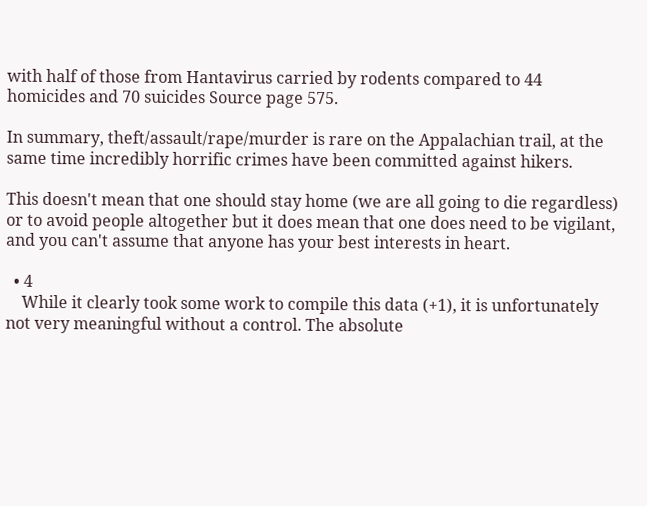with half of those from Hantavirus carried by rodents compared to 44 homicides and 70 suicides Source page 575.

In summary, theft/assault/rape/murder is rare on the Appalachian trail, at the same time incredibly horrific crimes have been committed against hikers.

This doesn't mean that one should stay home (we are all going to die regardless) or to avoid people altogether but it does mean that one does need to be vigilant, and you can't assume that anyone has your best interests in heart.

  • 4
    While it clearly took some work to compile this data (+1), it is unfortunately not very meaningful without a control. The absolute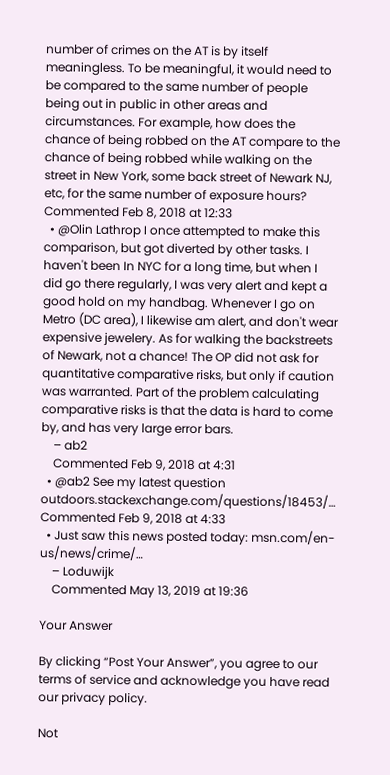number of crimes on the AT is by itself meaningless. To be meaningful, it would need to be compared to the same number of people being out in public in other areas and circumstances. For example, how does the chance of being robbed on the AT compare to the chance of being robbed while walking on the street in New York, some back street of Newark NJ, etc, for the same number of exposure hours? Commented Feb 8, 2018 at 12:33
  • @Olin Lathrop I once attempted to make this comparison, but got diverted by other tasks. I haven't been In NYC for a long time, but when I did go there regularly, I was very alert and kept a good hold on my handbag. Whenever I go on Metro (DC area), I likewise am alert, and don't wear expensive jewelery. As for walking the backstreets of Newark, not a chance! The OP did not ask for quantitative comparative risks, but only if caution was warranted. Part of the problem calculating comparative risks is that the data is hard to come by, and has very large error bars.
    – ab2
    Commented Feb 9, 2018 at 4:31
  • @ab2 See my latest question outdoors.stackexchange.com/questions/18453/… Commented Feb 9, 2018 at 4:33
  • Just saw this news posted today: msn.com/en-us/news/crime/…
    – Loduwijk
    Commented May 13, 2019 at 19:36

Your Answer

By clicking “Post Your Answer”, you agree to our terms of service and acknowledge you have read our privacy policy.

Not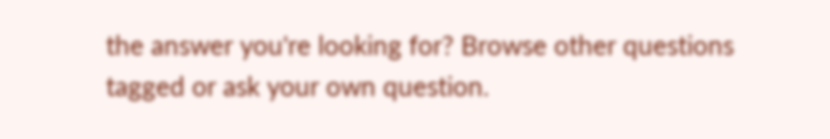the answer you're looking for? Browse other questions tagged or ask your own question.